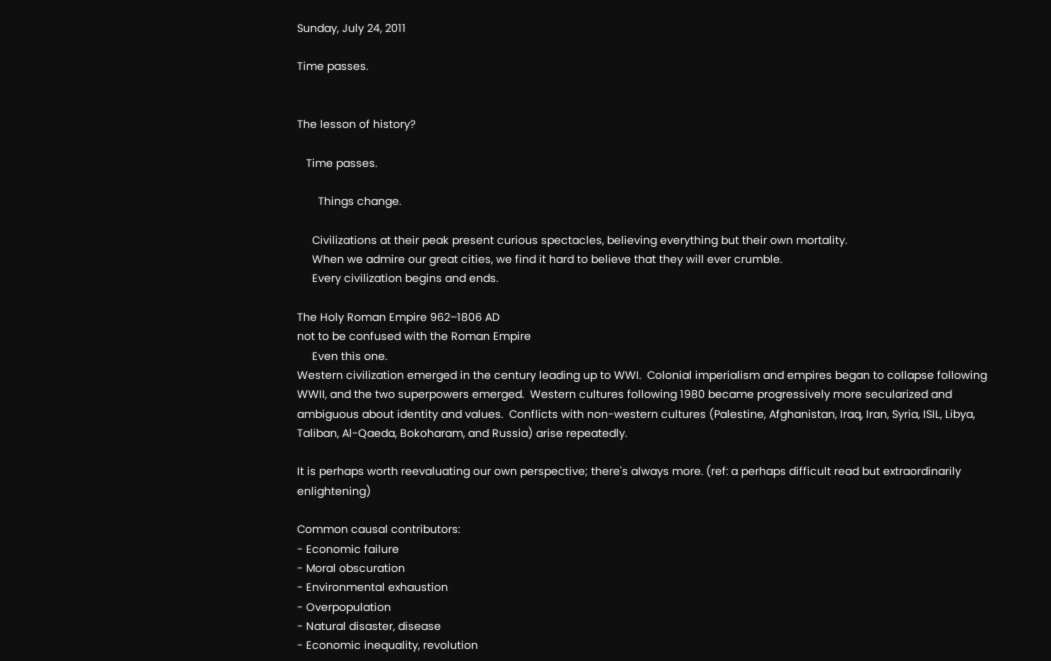Sunday, July 24, 2011

Time passes.


The lesson of history?

   Time passes.

       Things change.

     Civilizations at their peak present curious spectacles, believing everything but their own mortality.
     When we admire our great cities, we find it hard to believe that they will ever crumble.
     Every civilization begins and ends.

The Holy Roman Empire 962–1806 AD
not to be confused with the Roman Empire
     Even this one.
Western civilization emerged in the century leading up to WWI.  Colonial imperialism and empires began to collapse following WWII, and the two superpowers emerged.  Western cultures following 1980 became progressively more secularized and ambiguous about identity and values.  Conflicts with non-western cultures (Palestine, Afghanistan, Iraq, Iran, Syria, ISIL, Libya, Taliban, Al-Qaeda, Bokoharam, and Russia) arise repeatedly.

It is perhaps worth reevaluating our own perspective; there's always more. (ref: a perhaps difficult read but extraordinarily enlightening)

Common causal contributors:
- Economic failure
- Moral obscuration
- Environmental exhaustion
- Overpopulation
- Natural disaster, disease
- Economic inequality, revolution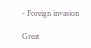- Foreign invasion

Great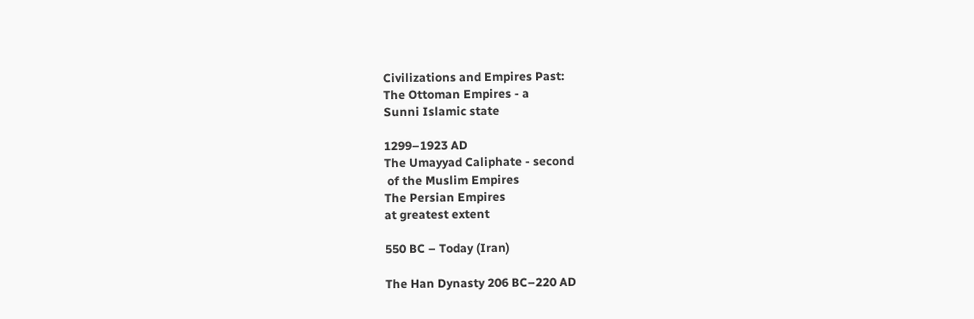Civilizations and Empires Past:
The Ottoman Empires - a
Sunni Islamic state

1299–1923 AD
The Umayyad Caliphate - second
 of the Muslim Empires
The Persian Empires
at greatest extent

550 BC – Today (Iran)

The Han Dynasty 206 BC–220 AD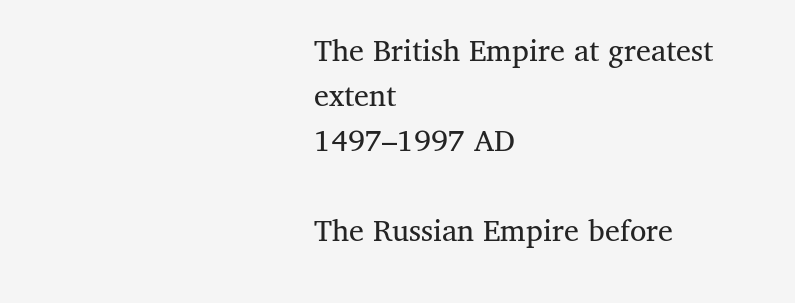The British Empire at greatest extent
1497–1997 AD

The Russian Empire before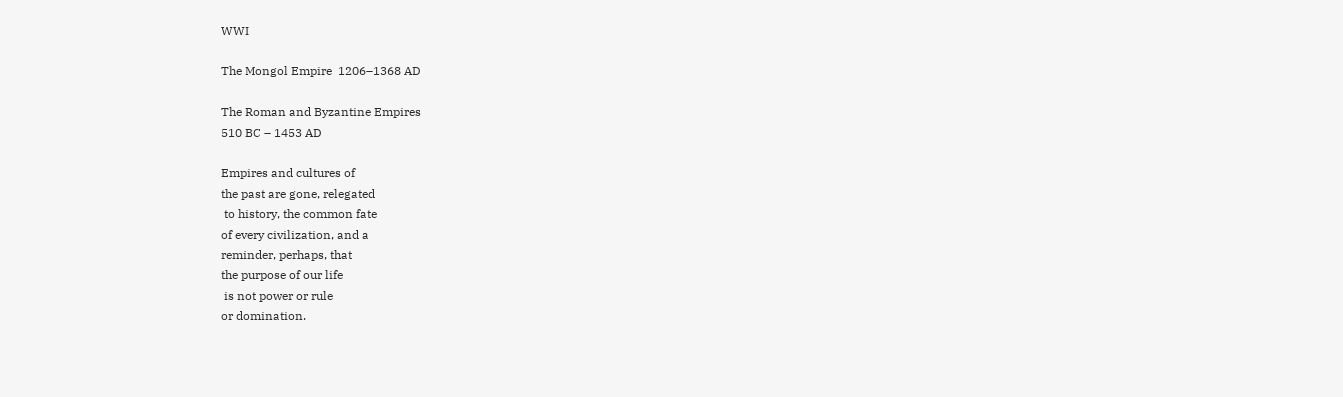WWI

The Mongol Empire  1206–1368 AD

The Roman and Byzantine Empires
510 BC – 1453 AD

Empires and cultures of
the past are gone, relegated
 to history, the common fate
of every civilization, and a
reminder, perhaps, that
the purpose of our life
 is not power or rule
or domination.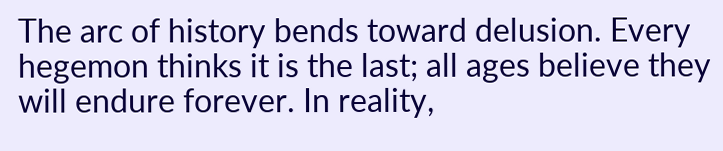The arc of history bends toward delusion. Every hegemon thinks it is the last; all ages believe they will endure forever. In reality,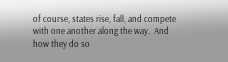of course, states rise, fall, and compete with one another along the way.  And how they do so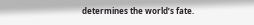determines the world’s fate.